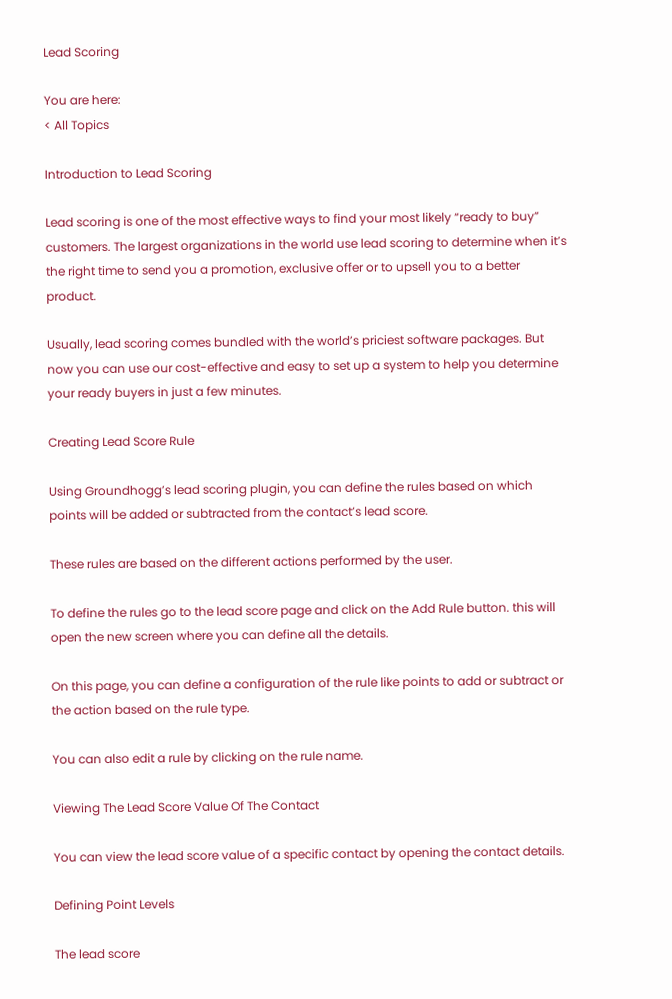Lead Scoring

You are here:
< All Topics

Introduction to Lead Scoring

Lead scoring is one of the most effective ways to find your most likely “ready to buy” customers. The largest organizations in the world use lead scoring to determine when it’s the right time to send you a promotion, exclusive offer or to upsell you to a better product.

Usually, lead scoring comes bundled with the world’s priciest software packages. But now you can use our cost-effective and easy to set up a system to help you determine your ready buyers in just a few minutes.

Creating Lead Score Rule

Using Groundhogg’s lead scoring plugin, you can define the rules based on which points will be added or subtracted from the contact’s lead score.

These rules are based on the different actions performed by the user.

To define the rules go to the lead score page and click on the Add Rule button. this will open the new screen where you can define all the details.

On this page, you can define a configuration of the rule like points to add or subtract or the action based on the rule type.

You can also edit a rule by clicking on the rule name.

Viewing The Lead Score Value Of The Contact

You can view the lead score value of a specific contact by opening the contact details.

Defining Point Levels

The lead score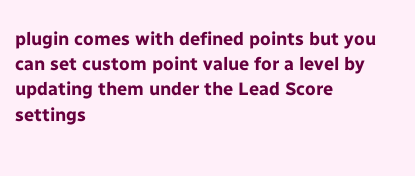plugin comes with defined points but you can set custom point value for a level by updating them under the Lead Score settings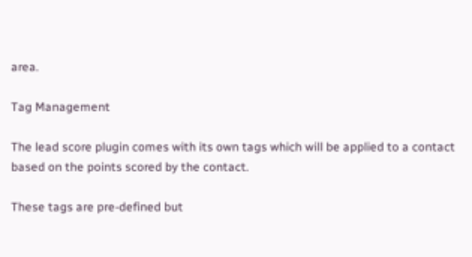area.

Tag Management

The lead score plugin comes with its own tags which will be applied to a contact based on the points scored by the contact.

These tags are pre-defined but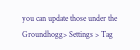you can update those under the Groundhogg> Settings > Tag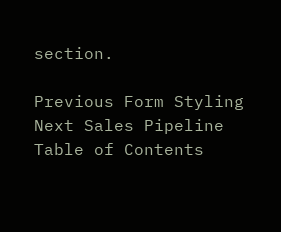section.

Previous Form Styling
Next Sales Pipeline
Table of Contents